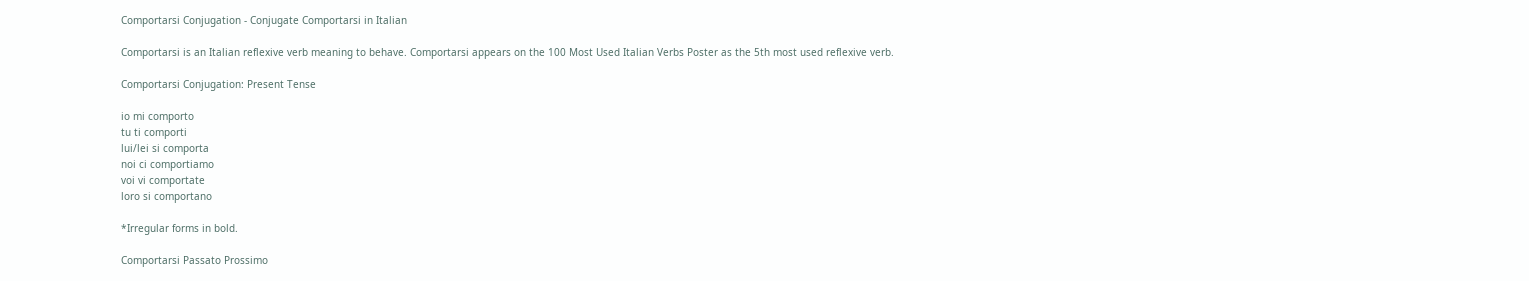Comportarsi Conjugation - Conjugate Comportarsi in Italian

Comportarsi is an Italian reflexive verb meaning to behave. Comportarsi appears on the 100 Most Used Italian Verbs Poster as the 5th most used reflexive verb.

Comportarsi Conjugation: Present Tense

io mi comporto
tu ti comporti
lui/lei si comporta
noi ci comportiamo
voi vi comportate
loro si comportano

*Irregular forms in bold.

Comportarsi Passato Prossimo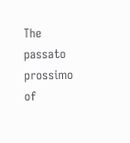The passato prossimo of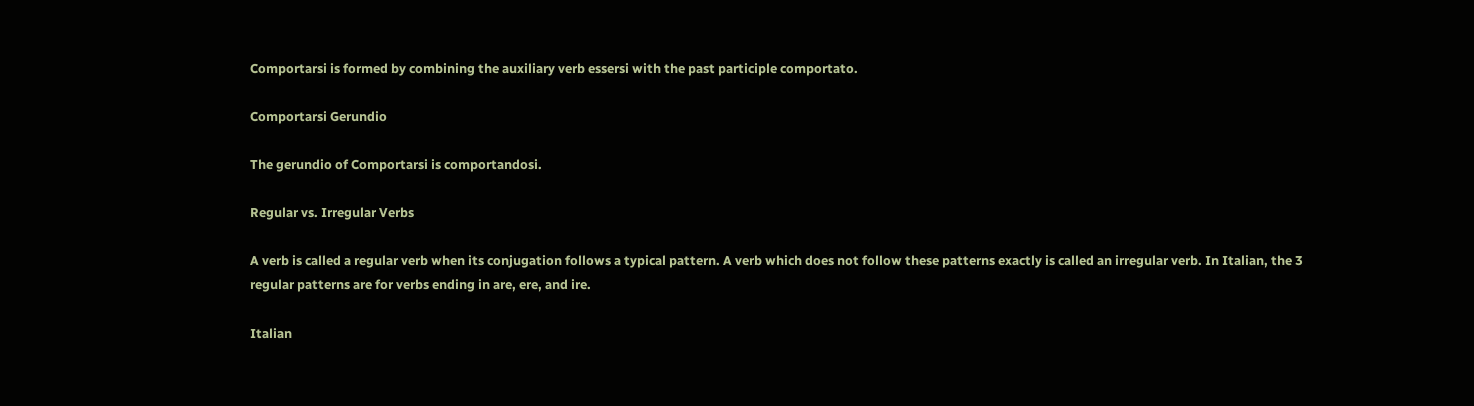Comportarsi is formed by combining the auxiliary verb essersi with the past participle comportato.

Comportarsi Gerundio

The gerundio of Comportarsi is comportandosi.

Regular vs. Irregular Verbs

A verb is called a regular verb when its conjugation follows a typical pattern. A verb which does not follow these patterns exactly is called an irregular verb. In Italian, the 3 regular patterns are for verbs ending in are, ere, and ire.

Italian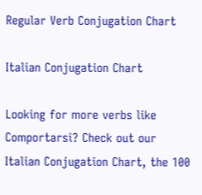Regular Verb Conjugation Chart

Italian Conjugation Chart

Looking for more verbs like Comportarsi? Check out our Italian Conjugation Chart, the 100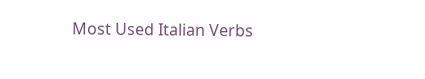Most Used Italian Verbs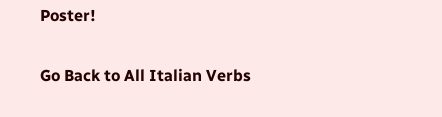Poster!

Go Back to All Italian Verbs